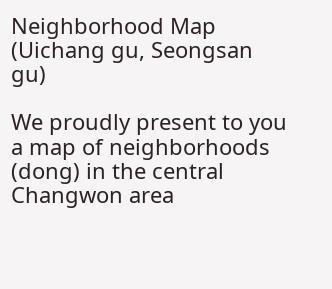Neighborhood Map (Uichang gu, Seongsan gu)

We proudly present to you a map of neighborhoods (dong) in the central Changwon area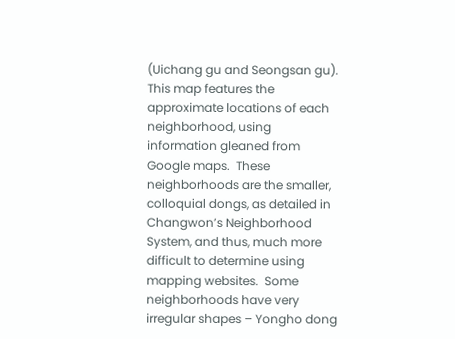(Uichang gu and Seongsan gu).  This map features the approximate locations of each neighborhood, using information gleaned from Google maps.  These neighborhoods are the smaller, colloquial dongs, as detailed in Changwon’s Neighborhood System, and thus, much more difficult to determine using mapping websites.  Some neighborhoods have very irregular shapes – Yongho dong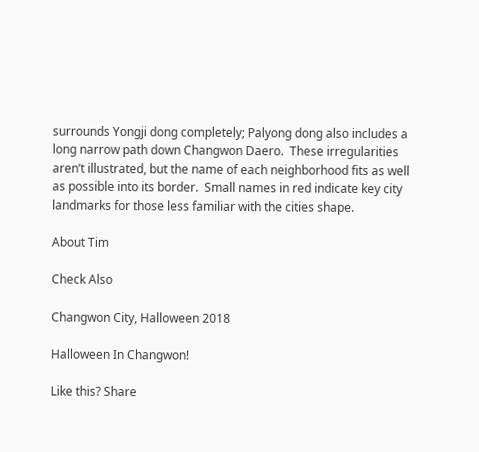surrounds Yongji dong completely; Palyong dong also includes a long narrow path down Changwon Daero.  These irregularities aren’t illustrated, but the name of each neighborhood fits as well as possible into its border.  Small names in red indicate key city landmarks for those less familiar with the cities shape.

About Tim

Check Also

Changwon City, Halloween 2018

Halloween In Changwon!

Like this? Share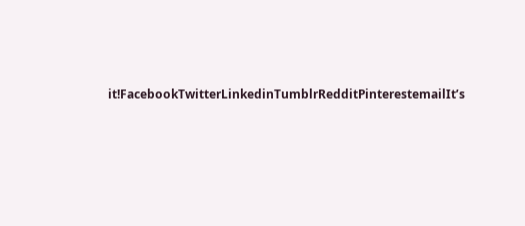it!FacebookTwitterLinkedinTumblrRedditPinterestemailIt’s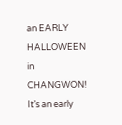an EARLY HALLOWEEN in CHANGWON! It’s an early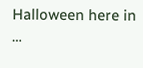Halloween here in …